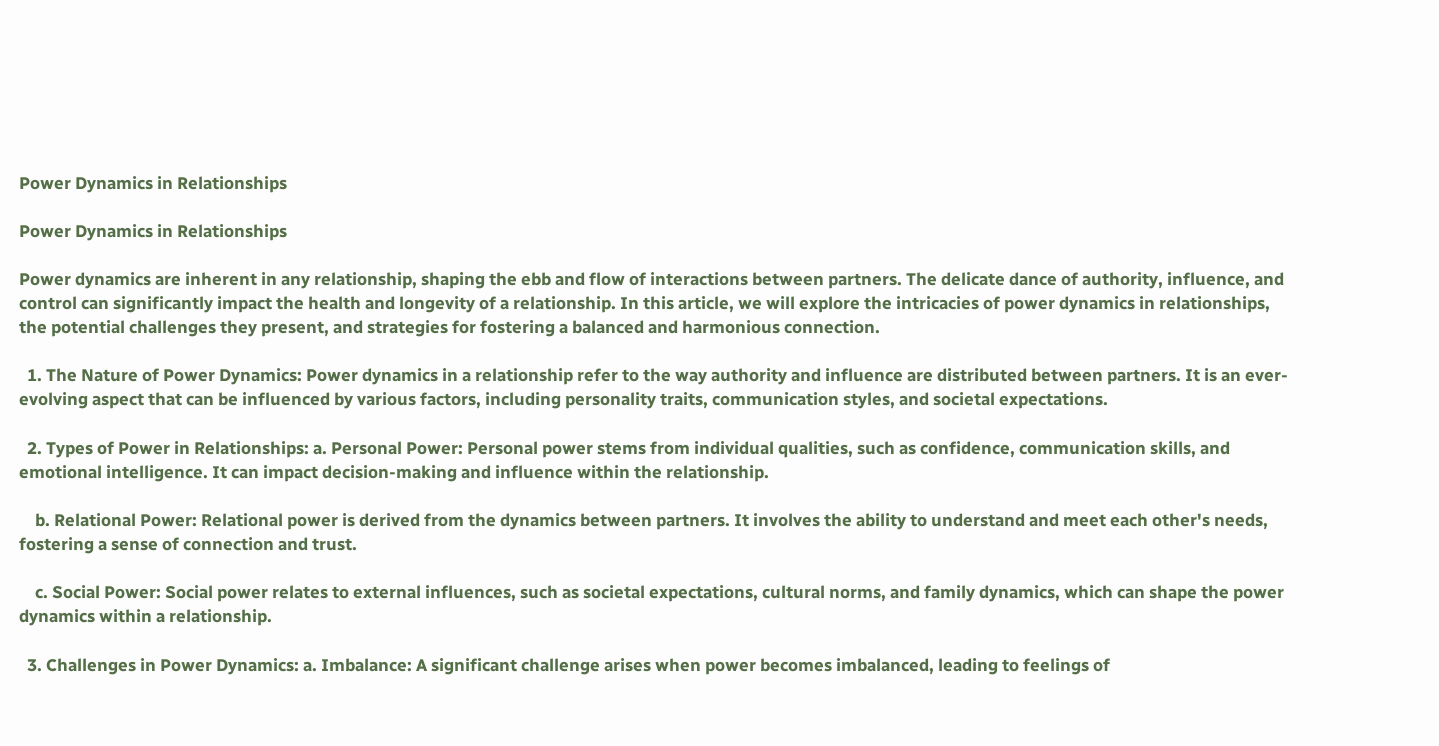Power Dynamics in Relationships

Power Dynamics in Relationships

Power dynamics are inherent in any relationship, shaping the ebb and flow of interactions between partners. The delicate dance of authority, influence, and control can significantly impact the health and longevity of a relationship. In this article, we will explore the intricacies of power dynamics in relationships, the potential challenges they present, and strategies for fostering a balanced and harmonious connection.

  1. The Nature of Power Dynamics: Power dynamics in a relationship refer to the way authority and influence are distributed between partners. It is an ever-evolving aspect that can be influenced by various factors, including personality traits, communication styles, and societal expectations.

  2. Types of Power in Relationships: a. Personal Power: Personal power stems from individual qualities, such as confidence, communication skills, and emotional intelligence. It can impact decision-making and influence within the relationship.

    b. Relational Power: Relational power is derived from the dynamics between partners. It involves the ability to understand and meet each other's needs, fostering a sense of connection and trust.

    c. Social Power: Social power relates to external influences, such as societal expectations, cultural norms, and family dynamics, which can shape the power dynamics within a relationship.

  3. Challenges in Power Dynamics: a. Imbalance: A significant challenge arises when power becomes imbalanced, leading to feelings of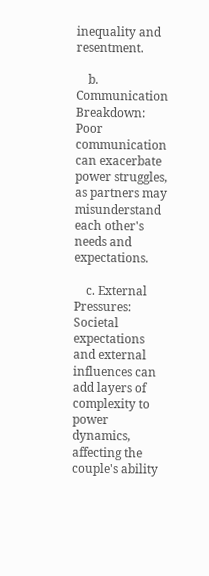inequality and resentment.

    b. Communication Breakdown: Poor communication can exacerbate power struggles, as partners may misunderstand each other's needs and expectations.

    c. External Pressures: Societal expectations and external influences can add layers of complexity to power dynamics, affecting the couple's ability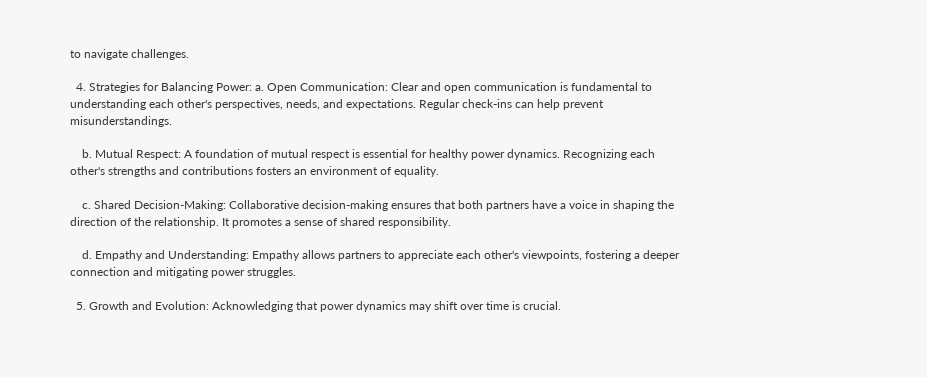to navigate challenges.

  4. Strategies for Balancing Power: a. Open Communication: Clear and open communication is fundamental to understanding each other's perspectives, needs, and expectations. Regular check-ins can help prevent misunderstandings.

    b. Mutual Respect: A foundation of mutual respect is essential for healthy power dynamics. Recognizing each other's strengths and contributions fosters an environment of equality.

    c. Shared Decision-Making: Collaborative decision-making ensures that both partners have a voice in shaping the direction of the relationship. It promotes a sense of shared responsibility.

    d. Empathy and Understanding: Empathy allows partners to appreciate each other's viewpoints, fostering a deeper connection and mitigating power struggles.

  5. Growth and Evolution: Acknowledging that power dynamics may shift over time is crucial.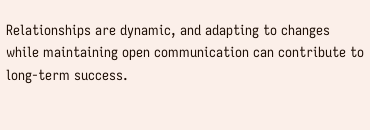Relationships are dynamic, and adapting to changes while maintaining open communication can contribute to long-term success.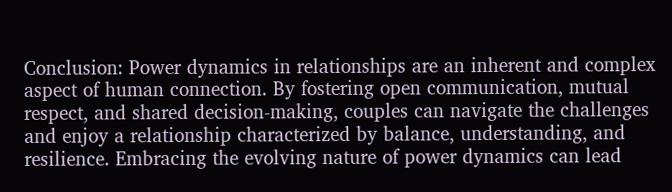Conclusion: Power dynamics in relationships are an inherent and complex aspect of human connection. By fostering open communication, mutual respect, and shared decision-making, couples can navigate the challenges and enjoy a relationship characterized by balance, understanding, and resilience. Embracing the evolving nature of power dynamics can lead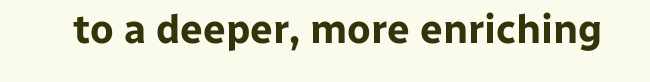to a deeper, more enriching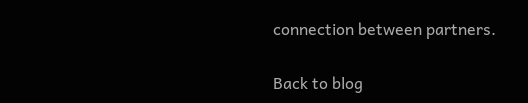connection between partners.

Back to blog